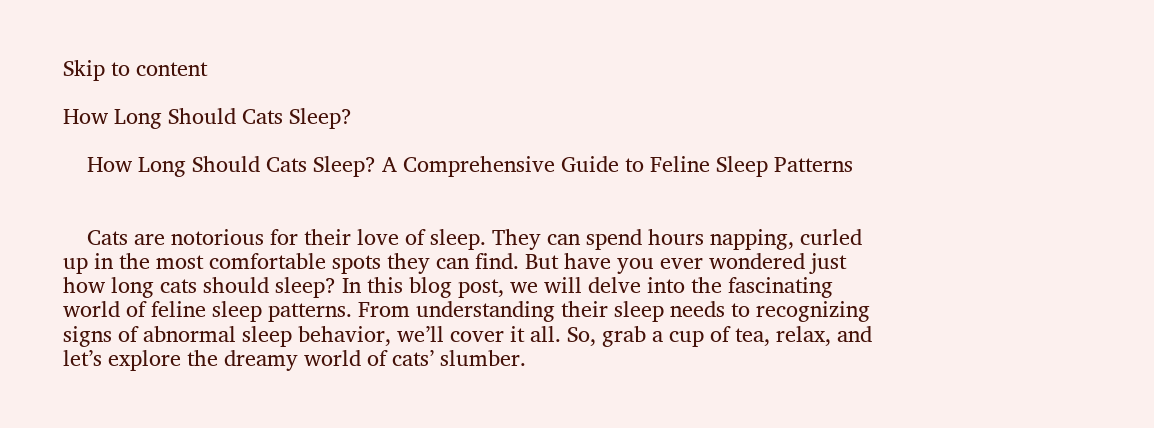Skip to content

How Long Should Cats Sleep?

    How Long Should Cats Sleep? A Comprehensive Guide to Feline Sleep Patterns


    Cats are notorious for their love of sleep. They can spend hours napping, curled up in the most comfortable spots they can find. But have you ever wondered just how long cats should sleep? In this blog post, we will delve into the fascinating world of feline sleep patterns. From understanding their sleep needs to recognizing signs of abnormal sleep behavior, we’ll cover it all. So, grab a cup of tea, relax, and let’s explore the dreamy world of cats’ slumber.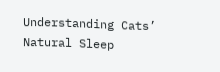Understanding Cats’ Natural Sleep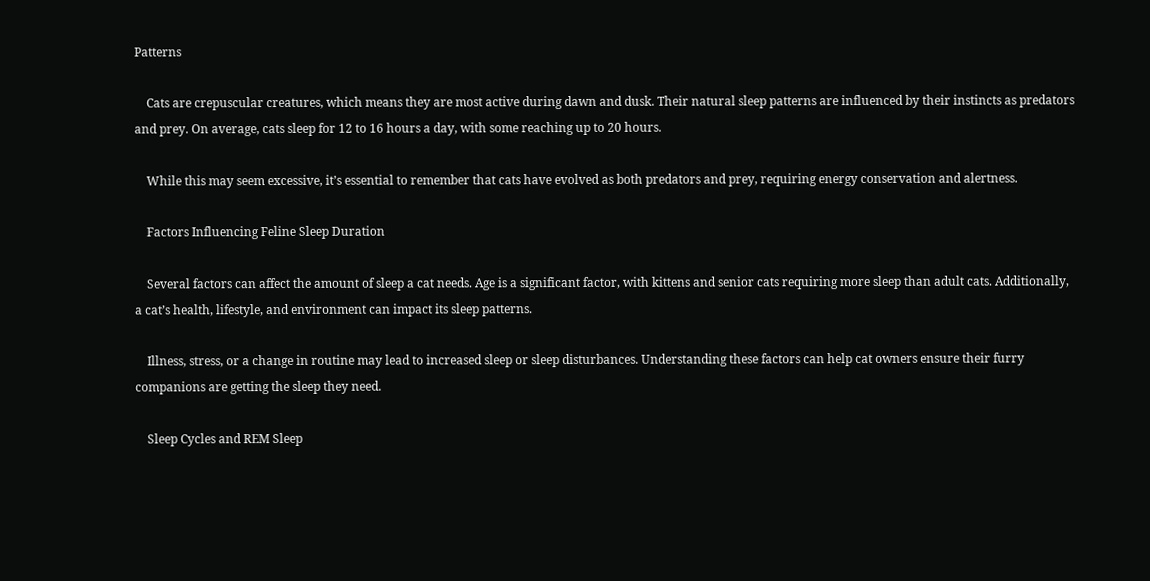Patterns

    Cats are crepuscular creatures, which means they are most active during dawn and dusk. Their natural sleep patterns are influenced by their instincts as predators and prey. On average, cats sleep for 12 to 16 hours a day, with some reaching up to 20 hours.

    While this may seem excessive, it’s essential to remember that cats have evolved as both predators and prey, requiring energy conservation and alertness.

    Factors Influencing Feline Sleep Duration

    Several factors can affect the amount of sleep a cat needs. Age is a significant factor, with kittens and senior cats requiring more sleep than adult cats. Additionally, a cat’s health, lifestyle, and environment can impact its sleep patterns.

    Illness, stress, or a change in routine may lead to increased sleep or sleep disturbances. Understanding these factors can help cat owners ensure their furry companions are getting the sleep they need.

    Sleep Cycles and REM Sleep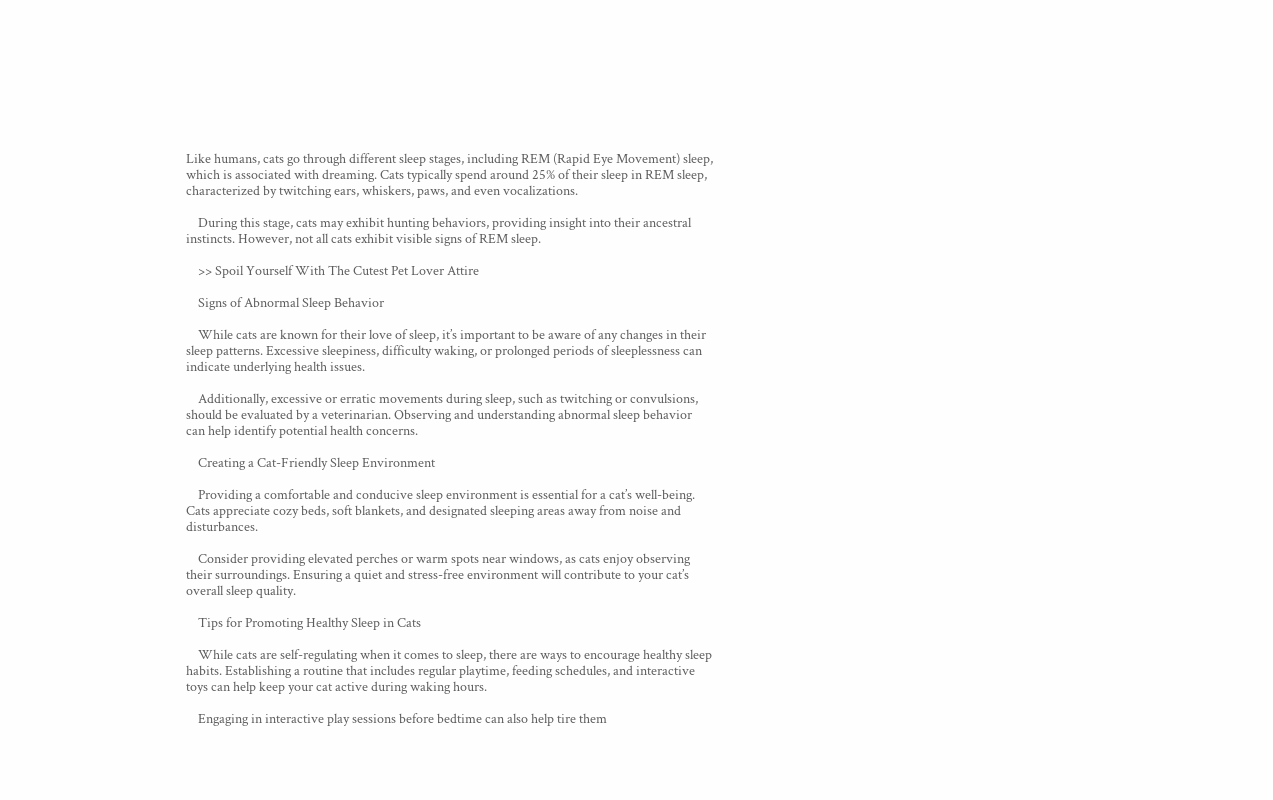Like humans, cats go through different sleep stages, including REM (Rapid Eye Movement) sleep, which is associated with dreaming. Cats typically spend around 25% of their sleep in REM sleep, characterized by twitching ears, whiskers, paws, and even vocalizations.

    During this stage, cats may exhibit hunting behaviors, providing insight into their ancestral instincts. However, not all cats exhibit visible signs of REM sleep.

    >> Spoil Yourself With The Cutest Pet Lover Attire

    Signs of Abnormal Sleep Behavior

    While cats are known for their love of sleep, it’s important to be aware of any changes in their sleep patterns. Excessive sleepiness, difficulty waking, or prolonged periods of sleeplessness can indicate underlying health issues.

    Additionally, excessive or erratic movements during sleep, such as twitching or convulsions, should be evaluated by a veterinarian. Observing and understanding abnormal sleep behavior can help identify potential health concerns.

    Creating a Cat-Friendly Sleep Environment

    Providing a comfortable and conducive sleep environment is essential for a cat’s well-being. Cats appreciate cozy beds, soft blankets, and designated sleeping areas away from noise and disturbances.

    Consider providing elevated perches or warm spots near windows, as cats enjoy observing their surroundings. Ensuring a quiet and stress-free environment will contribute to your cat’s overall sleep quality.

    Tips for Promoting Healthy Sleep in Cats

    While cats are self-regulating when it comes to sleep, there are ways to encourage healthy sleep habits. Establishing a routine that includes regular playtime, feeding schedules, and interactive toys can help keep your cat active during waking hours.

    Engaging in interactive play sessions before bedtime can also help tire them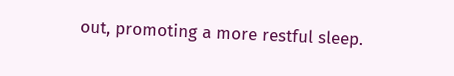out, promoting a more restful sleep.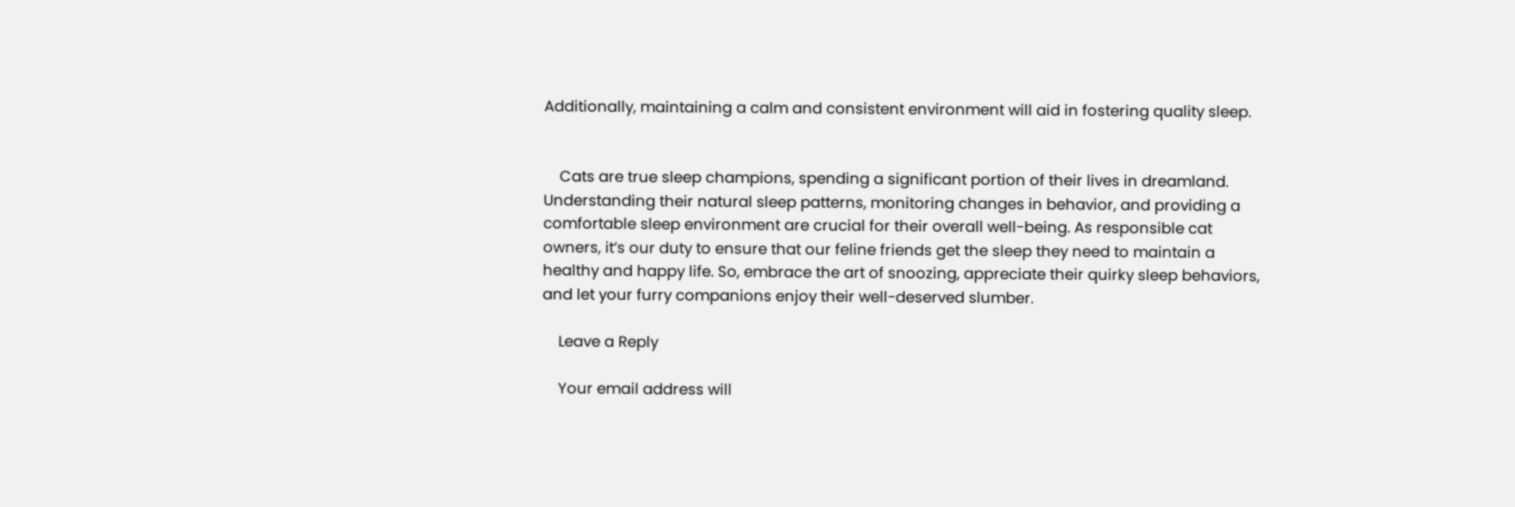Additionally, maintaining a calm and consistent environment will aid in fostering quality sleep.


    Cats are true sleep champions, spending a significant portion of their lives in dreamland. Understanding their natural sleep patterns, monitoring changes in behavior, and providing a comfortable sleep environment are crucial for their overall well-being. As responsible cat owners, it’s our duty to ensure that our feline friends get the sleep they need to maintain a healthy and happy life. So, embrace the art of snoozing, appreciate their quirky sleep behaviors, and let your furry companions enjoy their well-deserved slumber.

    Leave a Reply

    Your email address will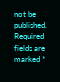not be published. Required fields are marked *